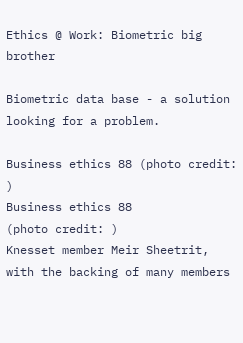Ethics @ Work: Biometric big brother

Biometric data base - a solution looking for a problem.

Business ethics 88 (photo credit: )
Business ethics 88
(photo credit: )
Knesset member Meir Sheetrit, with the backing of many members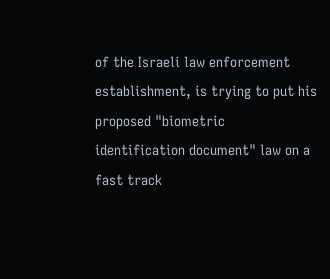of the Israeli law enforcement establishment, is trying to put his proposed "biometric identification document" law on a fast track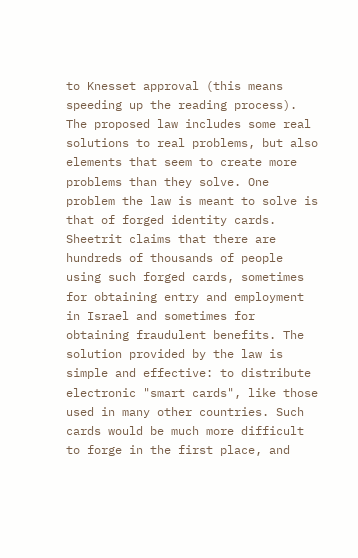to Knesset approval (this means speeding up the reading process). The proposed law includes some real solutions to real problems, but also elements that seem to create more problems than they solve. One problem the law is meant to solve is that of forged identity cards. Sheetrit claims that there are hundreds of thousands of people using such forged cards, sometimes for obtaining entry and employment in Israel and sometimes for obtaining fraudulent benefits. The solution provided by the law is simple and effective: to distribute electronic "smart cards", like those used in many other countries. Such cards would be much more difficult to forge in the first place, and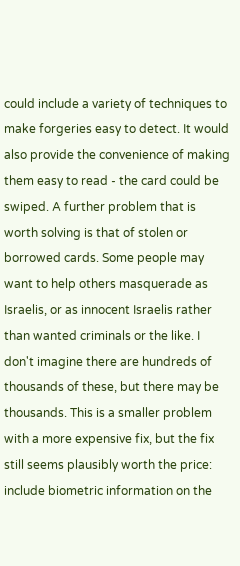could include a variety of techniques to make forgeries easy to detect. It would also provide the convenience of making them easy to read - the card could be swiped. A further problem that is worth solving is that of stolen or borrowed cards. Some people may want to help others masquerade as Israelis, or as innocent Israelis rather than wanted criminals or the like. I don't imagine there are hundreds of thousands of these, but there may be thousands. This is a smaller problem with a more expensive fix, but the fix still seems plausibly worth the price: include biometric information on the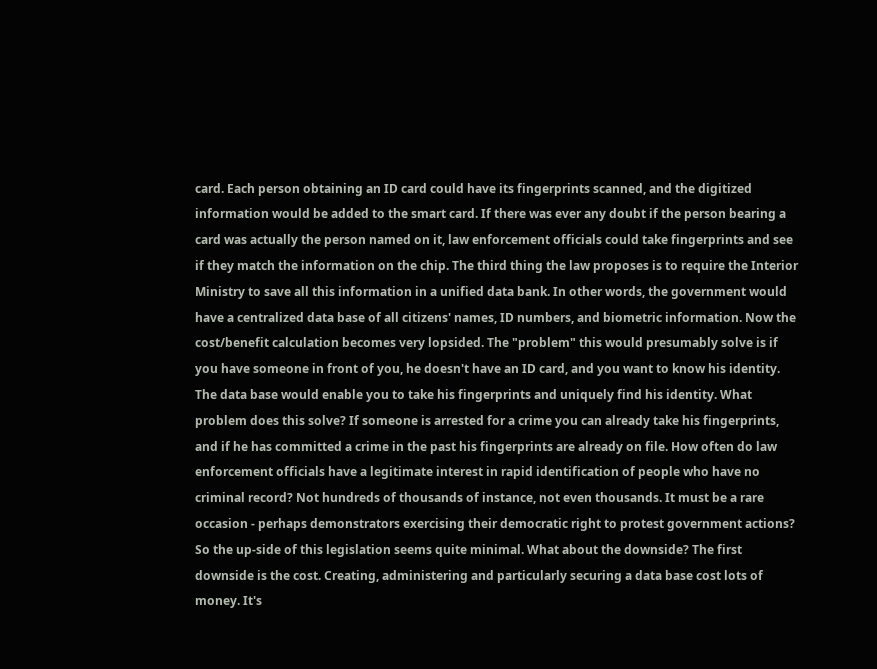card. Each person obtaining an ID card could have its fingerprints scanned, and the digitized information would be added to the smart card. If there was ever any doubt if the person bearing a card was actually the person named on it, law enforcement officials could take fingerprints and see if they match the information on the chip. The third thing the law proposes is to require the Interior Ministry to save all this information in a unified data bank. In other words, the government would have a centralized data base of all citizens' names, ID numbers, and biometric information. Now the cost/benefit calculation becomes very lopsided. The "problem" this would presumably solve is if you have someone in front of you, he doesn't have an ID card, and you want to know his identity. The data base would enable you to take his fingerprints and uniquely find his identity. What problem does this solve? If someone is arrested for a crime you can already take his fingerprints, and if he has committed a crime in the past his fingerprints are already on file. How often do law enforcement officials have a legitimate interest in rapid identification of people who have no criminal record? Not hundreds of thousands of instance, not even thousands. It must be a rare occasion - perhaps demonstrators exercising their democratic right to protest government actions? So the up-side of this legislation seems quite minimal. What about the downside? The first downside is the cost. Creating, administering and particularly securing a data base cost lots of money. It's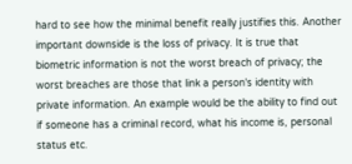hard to see how the minimal benefit really justifies this. Another important downside is the loss of privacy. It is true that biometric information is not the worst breach of privacy; the worst breaches are those that link a person's identity with private information. An example would be the ability to find out if someone has a criminal record, what his income is, personal status etc.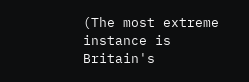(The most extreme instance is Britain's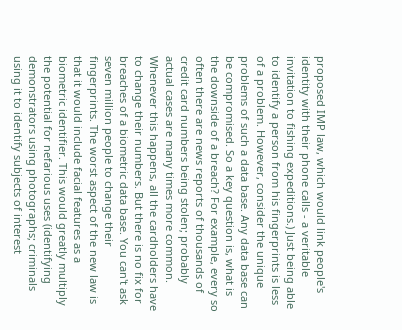proposed IMP law, which would link people's identity with their phone calls - a veritable invitation to fishing expeditions.) Just being able to identify a person from his fingerprints is less of a problem. However, consider the unique problems of such a data base. Any data base can be compromised. So a key question is, what is the downside of a breach? For example, every so often there are news reports of thousands of credit card numbers being stolen; probably actual cases are many times more common. Whenever this happens, all the cardholders have to change their numbers. But there is no fix for breaches of a biometric data base. You can't ask seven million people to change their fingerprints. The worst aspect of the new law is that it would include facial features as a biometric identifier. This would greatly multiply the potential for nefarious uses (identifying demonstrators using photographs; criminals using it to identify subjects of interest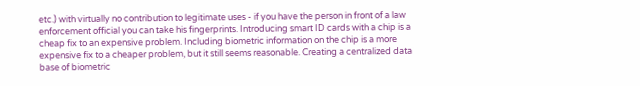etc.) with virtually no contribution to legitimate uses - if you have the person in front of a law enforcement official you can take his fingerprints. Introducing smart ID cards with a chip is a cheap fix to an expensive problem. Including biometric information on the chip is a more expensive fix to a cheaper problem, but it still seems reasonable. Creating a centralized data base of biometric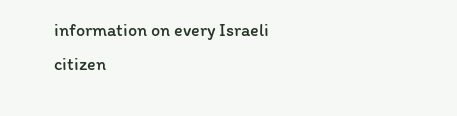information on every Israeli citizen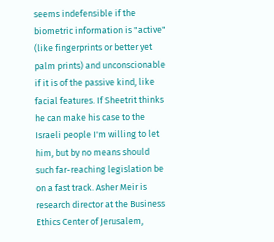seems indefensible if the biometric information is "active" (like fingerprints or better yet palm prints) and unconscionable if it is of the passive kind, like facial features. If Sheetrit thinks he can make his case to the Israeli people I'm willing to let him, but by no means should such far-reaching legislation be on a fast track. Asher Meir is research director at the Business Ethics Center of Jerusalem,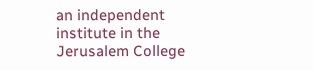an independent institute in the Jerusalem College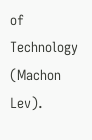of Technology (Machon Lev).